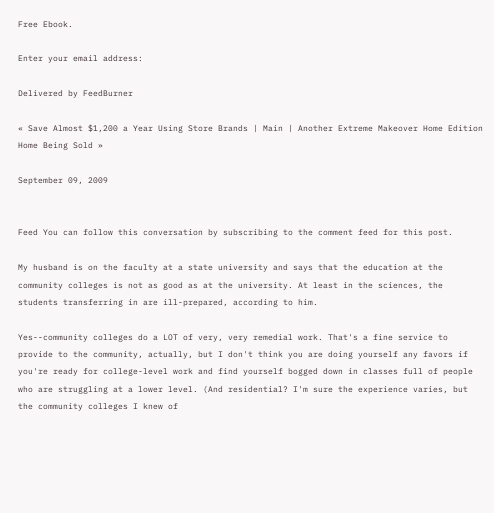Free Ebook.

Enter your email address:

Delivered by FeedBurner

« Save Almost $1,200 a Year Using Store Brands | Main | Another Extreme Makeover Home Edition Home Being Sold »

September 09, 2009


Feed You can follow this conversation by subscribing to the comment feed for this post.

My husband is on the faculty at a state university and says that the education at the community colleges is not as good as at the university. At least in the sciences, the students transferring in are ill-prepared, according to him.

Yes--community colleges do a LOT of very, very remedial work. That's a fine service to provide to the community, actually, but I don't think you are doing yourself any favors if you're ready for college-level work and find yourself bogged down in classes full of people who are struggling at a lower level. (And residential? I'm sure the experience varies, but the community colleges I knew of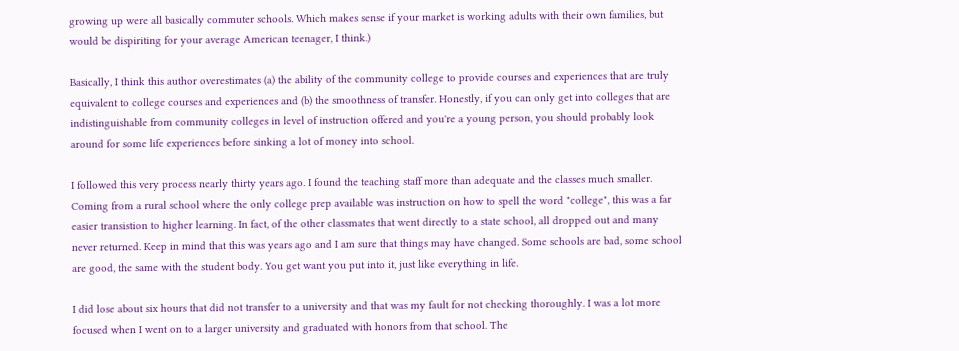growing up were all basically commuter schools. Which makes sense if your market is working adults with their own families, but would be dispiriting for your average American teenager, I think.)

Basically, I think this author overestimates (a) the ability of the community college to provide courses and experiences that are truly equivalent to college courses and experiences and (b) the smoothness of transfer. Honestly, if you can only get into colleges that are indistinguishable from community colleges in level of instruction offered and you're a young person, you should probably look around for some life experiences before sinking a lot of money into school.

I followed this very process nearly thirty years ago. I found the teaching staff more than adequate and the classes much smaller. Coming from a rural school where the only college prep available was instruction on how to spell the word "college", this was a far easier transistion to higher learning. In fact, of the other classmates that went directly to a state school, all dropped out and many never returned. Keep in mind that this was years ago and I am sure that things may have changed. Some schools are bad, some school are good, the same with the student body. You get want you put into it, just like everything in life.

I did lose about six hours that did not transfer to a university and that was my fault for not checking thoroughly. I was a lot more focused when I went on to a larger university and graduated with honors from that school. The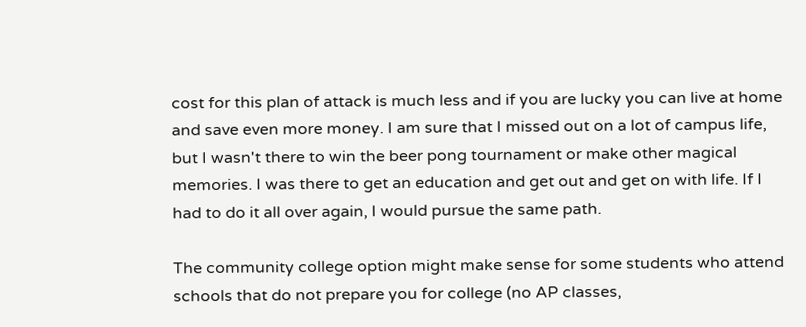cost for this plan of attack is much less and if you are lucky you can live at home and save even more money. I am sure that I missed out on a lot of campus life, but I wasn't there to win the beer pong tournament or make other magical memories. I was there to get an education and get out and get on with life. If I had to do it all over again, I would pursue the same path.

The community college option might make sense for some students who attend schools that do not prepare you for college (no AP classes,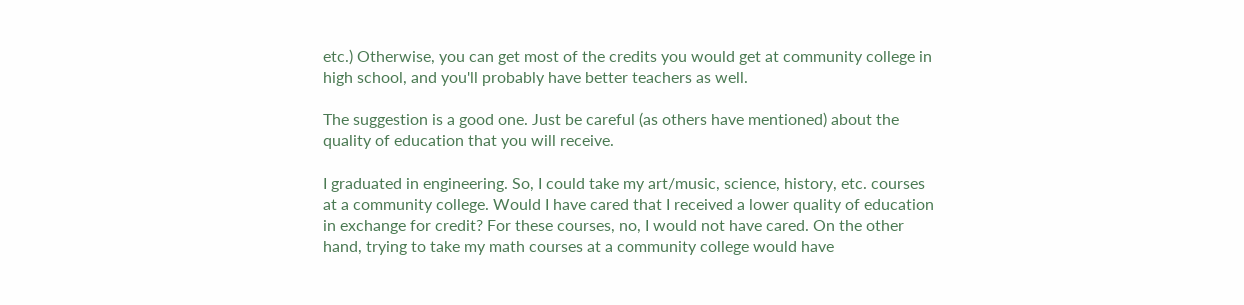etc.) Otherwise, you can get most of the credits you would get at community college in high school, and you'll probably have better teachers as well.

The suggestion is a good one. Just be careful (as others have mentioned) about the quality of education that you will receive.

I graduated in engineering. So, I could take my art/music, science, history, etc. courses at a community college. Would I have cared that I received a lower quality of education in exchange for credit? For these courses, no, I would not have cared. On the other hand, trying to take my math courses at a community college would have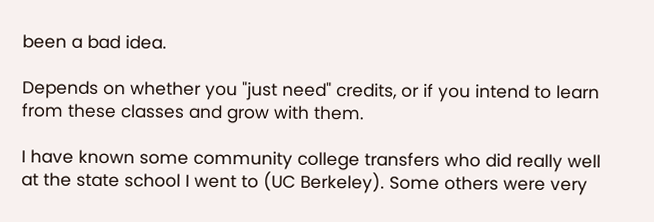been a bad idea.

Depends on whether you "just need" credits, or if you intend to learn from these classes and grow with them.

I have known some community college transfers who did really well at the state school I went to (UC Berkeley). Some others were very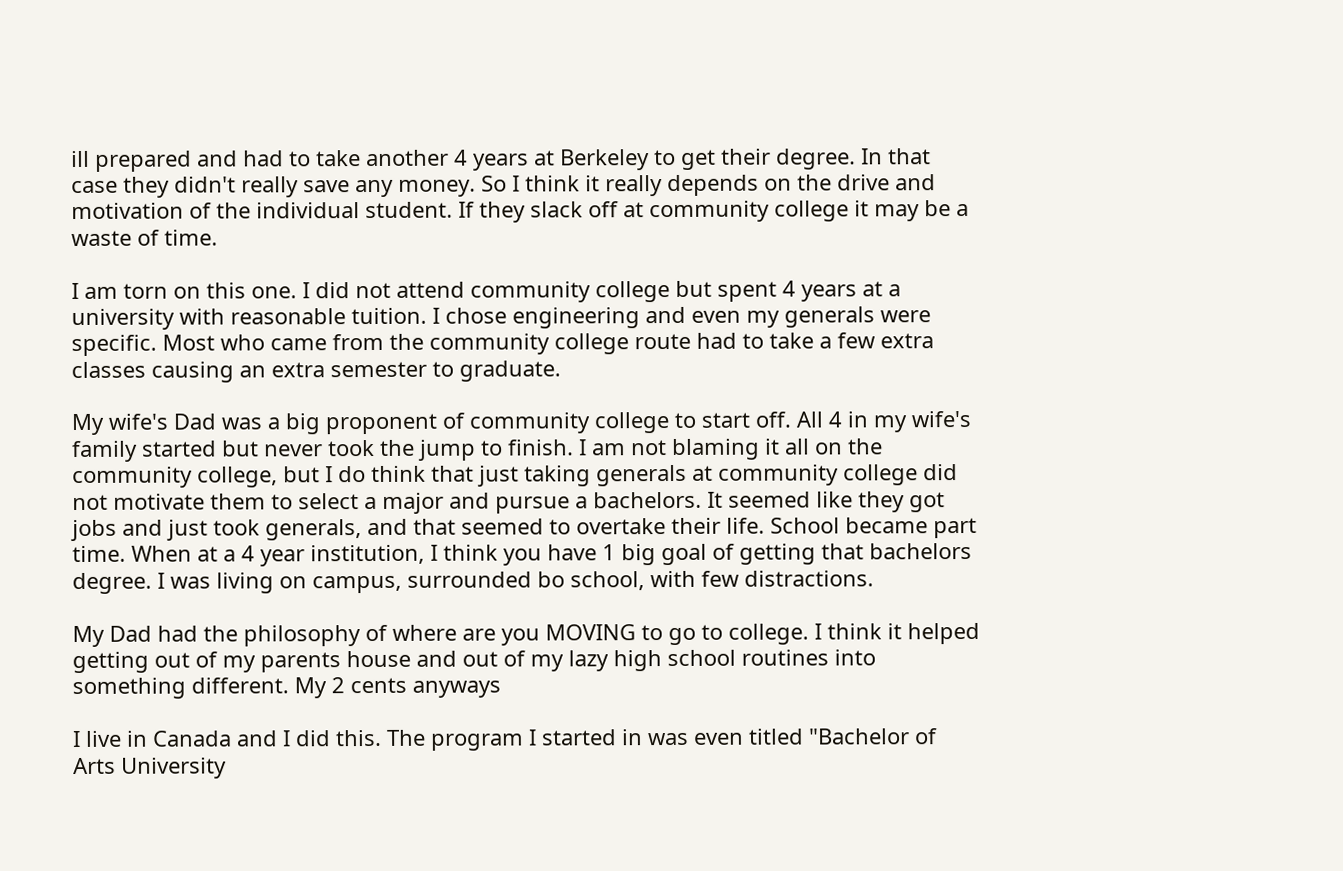ill prepared and had to take another 4 years at Berkeley to get their degree. In that case they didn't really save any money. So I think it really depends on the drive and motivation of the individual student. If they slack off at community college it may be a waste of time.

I am torn on this one. I did not attend community college but spent 4 years at a university with reasonable tuition. I chose engineering and even my generals were specific. Most who came from the community college route had to take a few extra classes causing an extra semester to graduate.

My wife's Dad was a big proponent of community college to start off. All 4 in my wife's family started but never took the jump to finish. I am not blaming it all on the community college, but I do think that just taking generals at community college did not motivate them to select a major and pursue a bachelors. It seemed like they got jobs and just took generals, and that seemed to overtake their life. School became part time. When at a 4 year institution, I think you have 1 big goal of getting that bachelors degree. I was living on campus, surrounded bo school, with few distractions.

My Dad had the philosophy of where are you MOVING to go to college. I think it helped getting out of my parents house and out of my lazy high school routines into something different. My 2 cents anyways

I live in Canada and I did this. The program I started in was even titled "Bachelor of Arts University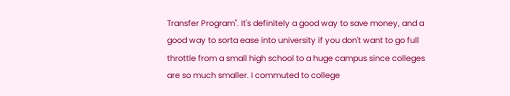Transfer Program". It's definitely a good way to save money, and a good way to sorta ease into university if you don't want to go full throttle from a small high school to a huge campus since colleges are so much smaller. I commuted to college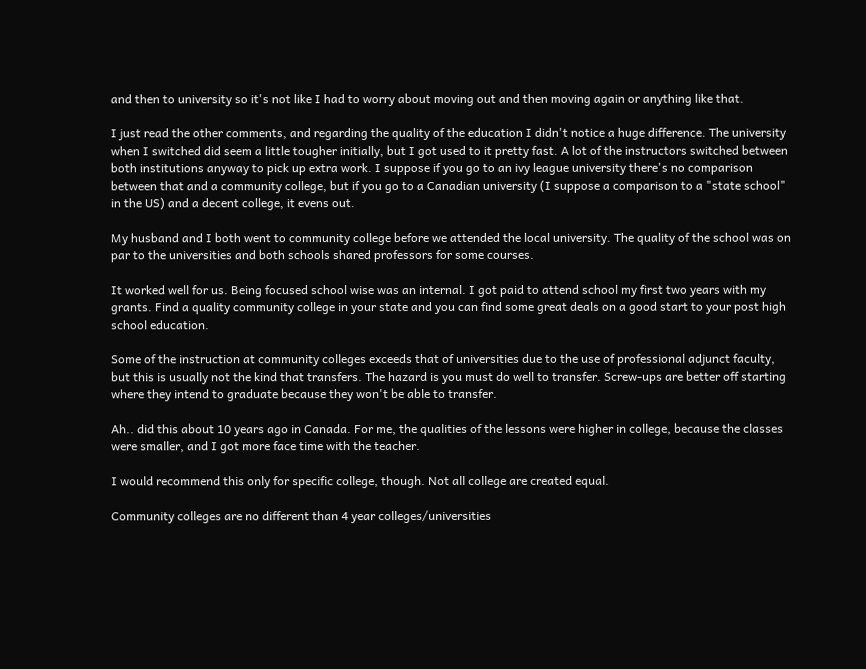and then to university so it's not like I had to worry about moving out and then moving again or anything like that.

I just read the other comments, and regarding the quality of the education I didn't notice a huge difference. The university when I switched did seem a little tougher initially, but I got used to it pretty fast. A lot of the instructors switched between both institutions anyway to pick up extra work. I suppose if you go to an ivy league university there's no comparison between that and a community college, but if you go to a Canadian university (I suppose a comparison to a "state school" in the US) and a decent college, it evens out.

My husband and I both went to community college before we attended the local university. The quality of the school was on par to the universities and both schools shared professors for some courses.

It worked well for us. Being focused school wise was an internal. I got paid to attend school my first two years with my grants. Find a quality community college in your state and you can find some great deals on a good start to your post high school education.

Some of the instruction at community colleges exceeds that of universities due to the use of professional adjunct faculty, but this is usually not the kind that transfers. The hazard is you must do well to transfer. Screw-ups are better off starting where they intend to graduate because they won't be able to transfer.

Ah.. did this about 10 years ago in Canada. For me, the qualities of the lessons were higher in college, because the classes were smaller, and I got more face time with the teacher.

I would recommend this only for specific college, though. Not all college are created equal.

Community colleges are no different than 4 year colleges/universities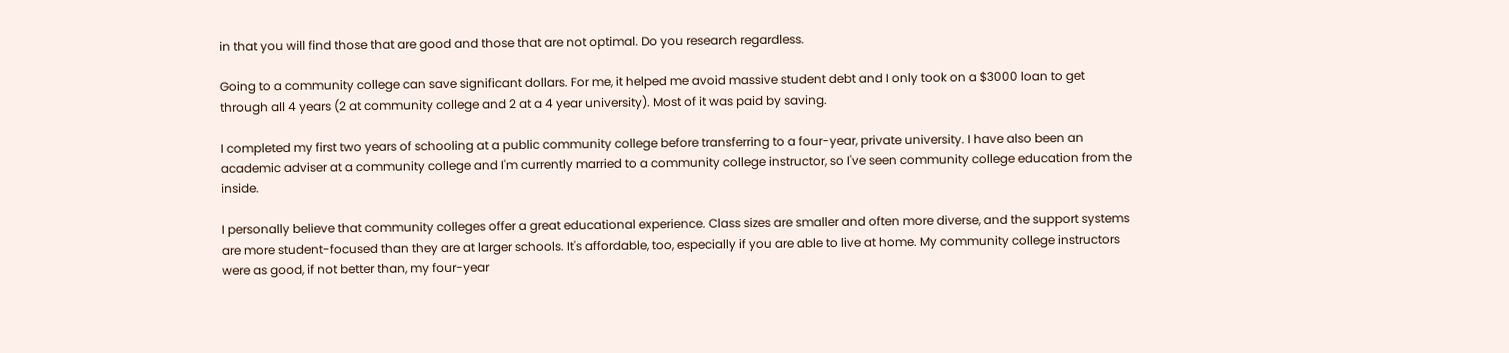in that you will find those that are good and those that are not optimal. Do you research regardless.

Going to a community college can save significant dollars. For me, it helped me avoid massive student debt and I only took on a $3000 loan to get through all 4 years (2 at community college and 2 at a 4 year university). Most of it was paid by saving.

I completed my first two years of schooling at a public community college before transferring to a four-year, private university. I have also been an academic adviser at a community college and I'm currently married to a community college instructor, so I've seen community college education from the inside.

I personally believe that community colleges offer a great educational experience. Class sizes are smaller and often more diverse, and the support systems are more student-focused than they are at larger schools. It's affordable, too, especially if you are able to live at home. My community college instructors were as good, if not better than, my four-year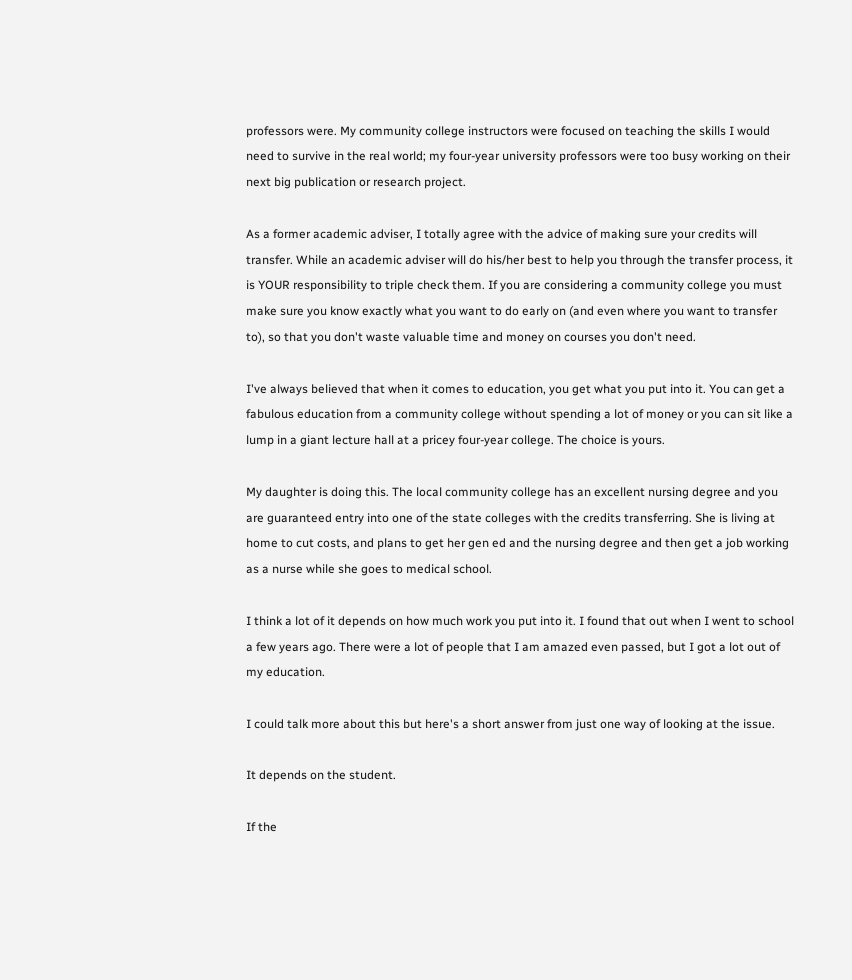professors were. My community college instructors were focused on teaching the skills I would need to survive in the real world; my four-year university professors were too busy working on their next big publication or research project.

As a former academic adviser, I totally agree with the advice of making sure your credits will transfer. While an academic adviser will do his/her best to help you through the transfer process, it is YOUR responsibility to triple check them. If you are considering a community college you must make sure you know exactly what you want to do early on (and even where you want to transfer to), so that you don't waste valuable time and money on courses you don't need.

I've always believed that when it comes to education, you get what you put into it. You can get a fabulous education from a community college without spending a lot of money or you can sit like a lump in a giant lecture hall at a pricey four-year college. The choice is yours.

My daughter is doing this. The local community college has an excellent nursing degree and you are guaranteed entry into one of the state colleges with the credits transferring. She is living at home to cut costs, and plans to get her gen ed and the nursing degree and then get a job working as a nurse while she goes to medical school.

I think a lot of it depends on how much work you put into it. I found that out when I went to school a few years ago. There were a lot of people that I am amazed even passed, but I got a lot out of my education.

I could talk more about this but here's a short answer from just one way of looking at the issue.

It depends on the student.

If the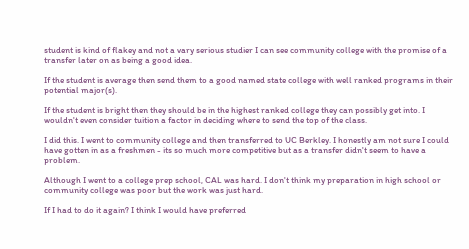student is kind of flakey and not a vary serious studier I can see community college with the promise of a transfer later on as being a good idea.

If the student is average then send them to a good named state college with well ranked programs in their potential major(s).

If the student is bright then they should be in the highest ranked college they can possibly get into. I wouldn't even consider tuition a factor in deciding where to send the top of the class.

I did this. I went to community college and then transferred to UC Berkley. I honestly am not sure I could have gotten in as a freshmen - its so much more competitive but as a transfer didn't seem to have a problem.

Although I went to a college prep school, CAL was hard. I don't think my preparation in high school or community college was poor but the work was just hard.

If I had to do it again? I think I would have preferred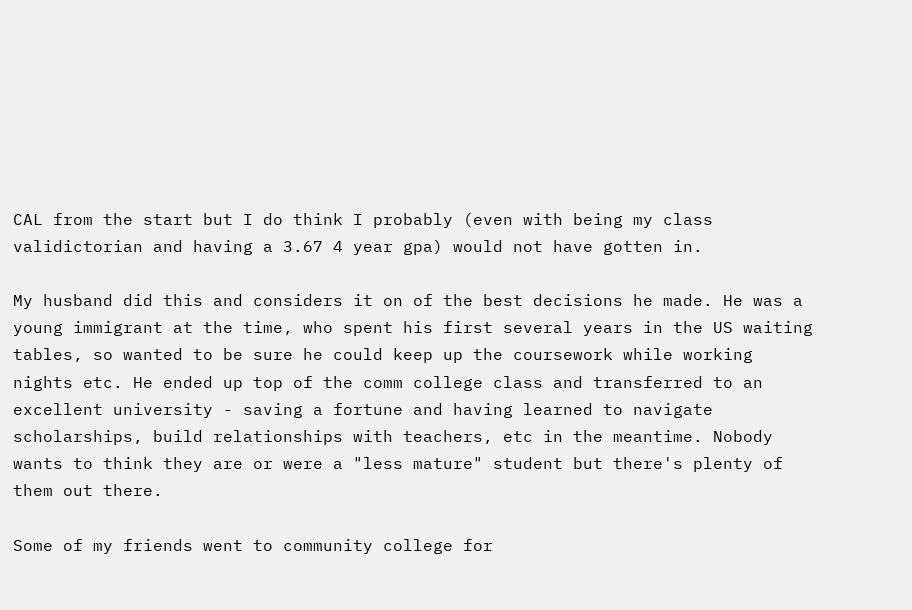CAL from the start but I do think I probably (even with being my class validictorian and having a 3.67 4 year gpa) would not have gotten in.

My husband did this and considers it on of the best decisions he made. He was a young immigrant at the time, who spent his first several years in the US waiting tables, so wanted to be sure he could keep up the coursework while working nights etc. He ended up top of the comm college class and transferred to an excellent university - saving a fortune and having learned to navigate scholarships, build relationships with teachers, etc in the meantime. Nobody wants to think they are or were a "less mature" student but there's plenty of them out there.

Some of my friends went to community college for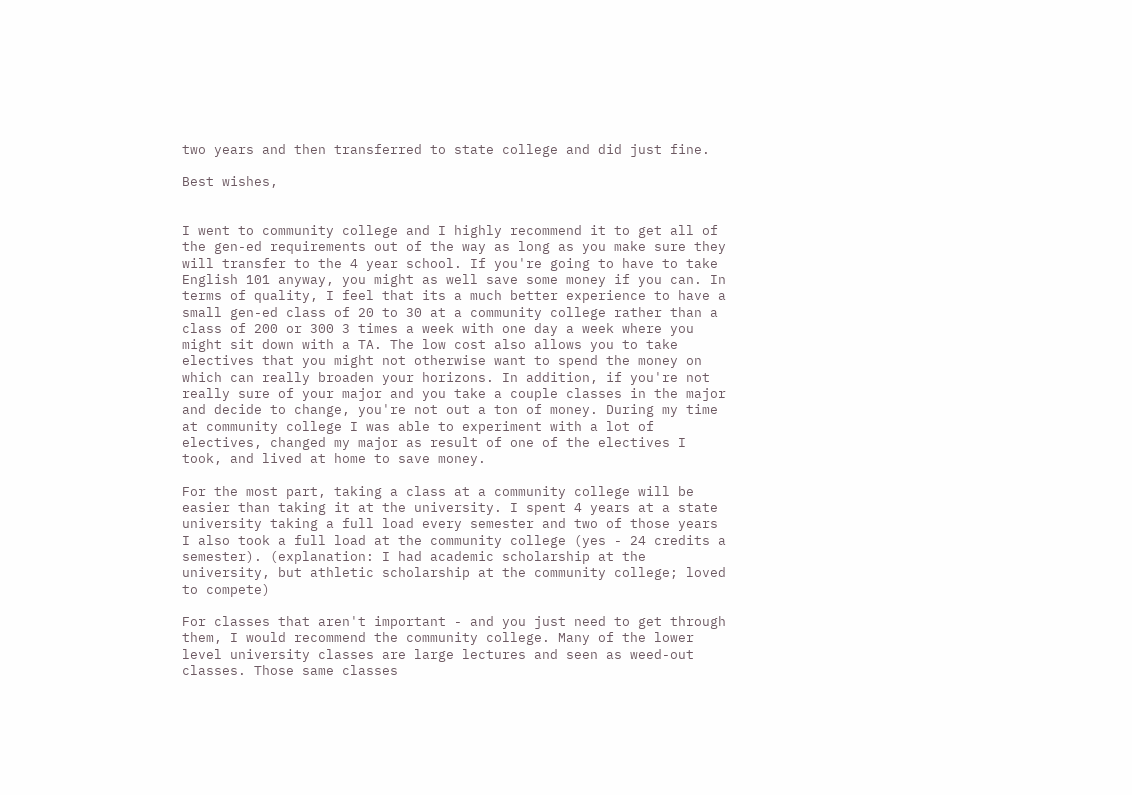two years and then transferred to state college and did just fine.

Best wishes,


I went to community college and I highly recommend it to get all of the gen-ed requirements out of the way as long as you make sure they will transfer to the 4 year school. If you're going to have to take English 101 anyway, you might as well save some money if you can. In terms of quality, I feel that its a much better experience to have a small gen-ed class of 20 to 30 at a community college rather than a class of 200 or 300 3 times a week with one day a week where you might sit down with a TA. The low cost also allows you to take electives that you might not otherwise want to spend the money on which can really broaden your horizons. In addition, if you're not really sure of your major and you take a couple classes in the major and decide to change, you're not out a ton of money. During my time at community college I was able to experiment with a lot of electives, changed my major as result of one of the electives I took, and lived at home to save money.

For the most part, taking a class at a community college will be easier than taking it at the university. I spent 4 years at a state university taking a full load every semester and two of those years I also took a full load at the community college (yes - 24 credits a semester). (explanation: I had academic scholarship at the university, but athletic scholarship at the community college; loved to compete)

For classes that aren't important - and you just need to get through them, I would recommend the community college. Many of the lower level university classes are large lectures and seen as weed-out classes. Those same classes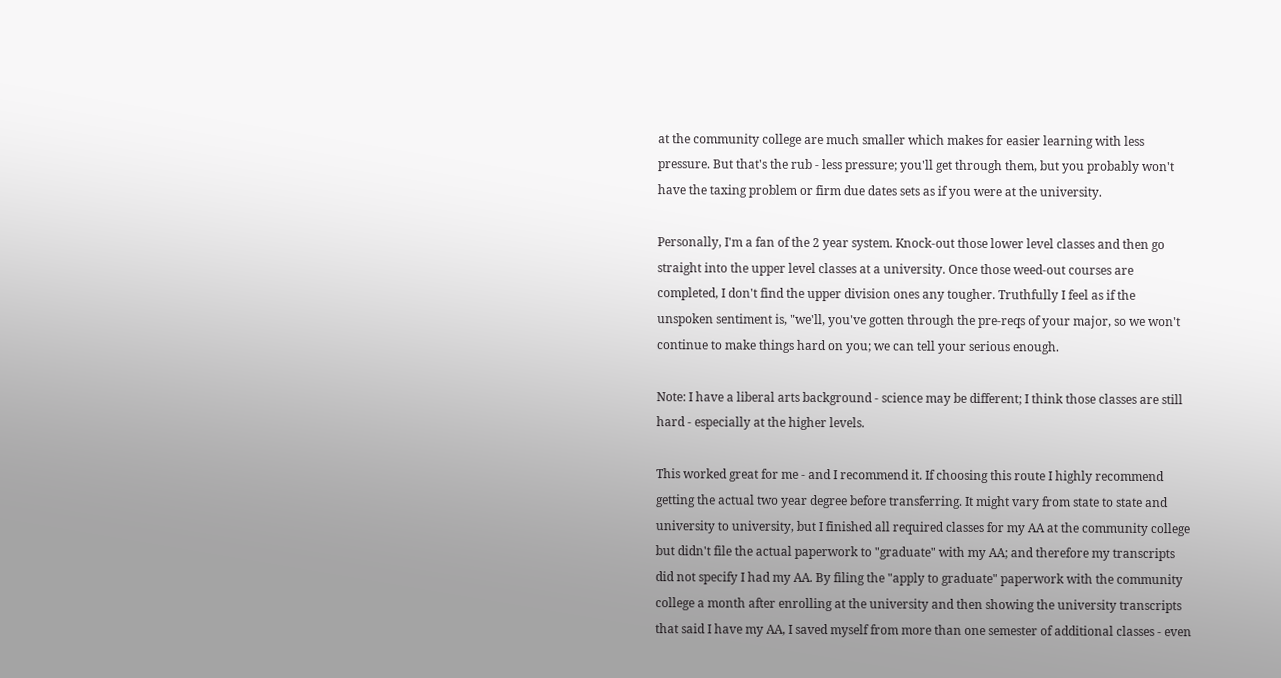at the community college are much smaller which makes for easier learning with less pressure. But that's the rub - less pressure; you'll get through them, but you probably won't have the taxing problem or firm due dates sets as if you were at the university.

Personally, I'm a fan of the 2 year system. Knock-out those lower level classes and then go straight into the upper level classes at a university. Once those weed-out courses are completed, I don't find the upper division ones any tougher. Truthfully I feel as if the unspoken sentiment is, "we'll, you've gotten through the pre-reqs of your major, so we won't continue to make things hard on you; we can tell your serious enough.

Note: I have a liberal arts background - science may be different; I think those classes are still hard - especially at the higher levels.

This worked great for me - and I recommend it. If choosing this route I highly recommend getting the actual two year degree before transferring. It might vary from state to state and university to university, but I finished all required classes for my AA at the community college but didn't file the actual paperwork to "graduate" with my AA; and therefore my transcripts did not specify I had my AA. By filing the "apply to graduate" paperwork with the community college a month after enrolling at the university and then showing the university transcripts that said I have my AA, I saved myself from more than one semester of additional classes - even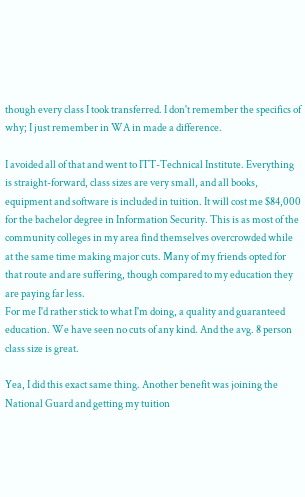though every class I took transferred. I don't remember the specifics of why; I just remember in WA in made a difference.

I avoided all of that and went to ITT-Technical Institute. Everything is straight-forward, class sizes are very small, and all books, equipment and software is included in tuition. It will cost me $84,000 for the bachelor degree in Information Security. This is as most of the community colleges in my area find themselves overcrowded while at the same time making major cuts. Many of my friends opted for that route and are suffering, though compared to my education they are paying far less.
For me I'd rather stick to what I'm doing, a quality and guaranteed education. We have seen no cuts of any kind. And the avg. 8 person class size is great.

Yea, I did this exact same thing. Another benefit was joining the National Guard and getting my tuition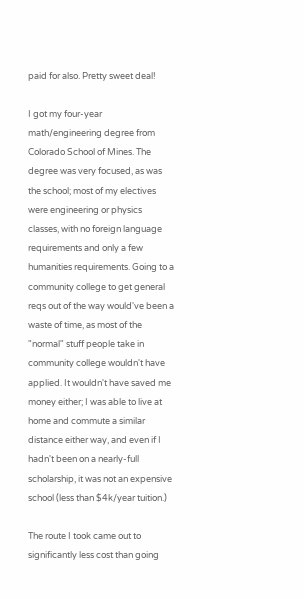paid for also. Pretty sweet deal!

I got my four-year math/engineering degree from Colorado School of Mines. The degree was very focused, as was the school; most of my electives were engineering or physics classes, with no foreign language requirements and only a few humanities requirements. Going to a community college to get general reqs out of the way would've been a waste of time, as most of the "normal" stuff people take in community college wouldn't have applied. It wouldn't have saved me money either; I was able to live at home and commute a similar distance either way, and even if I hadn't been on a nearly-full scholarship, it was not an expensive school (less than $4k/year tuition.)

The route I took came out to significantly less cost than going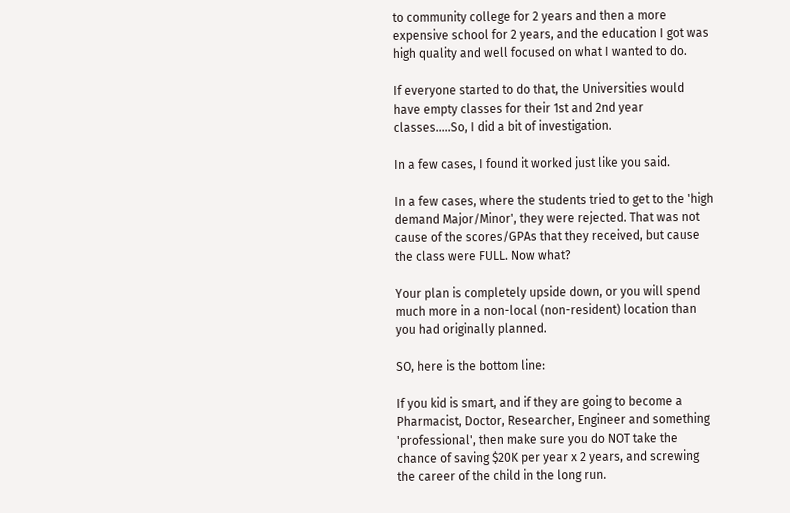to community college for 2 years and then a more expensive school for 2 years, and the education I got was high quality and well focused on what I wanted to do.

If everyone started to do that, the Universities would have empty classes for their 1st and 2nd year classes.....So, I did a bit of investigation.

In a few cases, I found it worked just like you said.

In a few cases, where the students tried to get to the 'high demand Major/Minor', they were rejected. That was not cause of the scores/GPAs that they received, but cause the class were FULL. Now what?

Your plan is completely upside down, or you will spend much more in a non-local (non-resident) location than you had originally planned.

SO, here is the bottom line:

If you kid is smart, and if they are going to become a Pharmacist, Doctor, Researcher, Engineer and something 'professional', then make sure you do NOT take the chance of saving $20K per year x 2 years, and screwing the career of the child in the long run.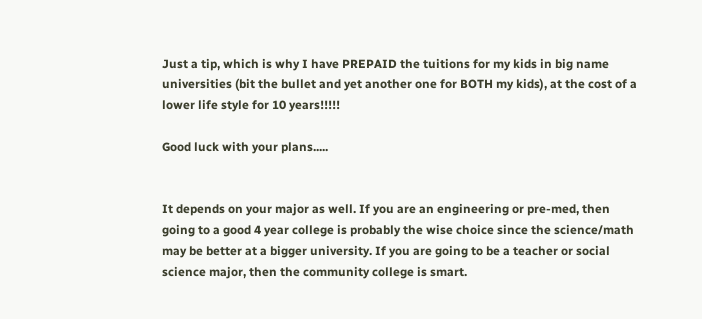Just a tip, which is why I have PREPAID the tuitions for my kids in big name universities (bit the bullet and yet another one for BOTH my kids), at the cost of a lower life style for 10 years!!!!!

Good luck with your plans.....


It depends on your major as well. If you are an engineering or pre-med, then going to a good 4 year college is probably the wise choice since the science/math may be better at a bigger university. If you are going to be a teacher or social science major, then the community college is smart.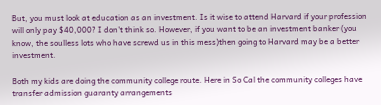But, you must look at education as an investment. Is it wise to attend Harvard if your profession will only pay $40,000? I don't think so. However, if you want to be an investment banker (you know, the soulless lots who have screwd us in this mess)then going to Harvard may be a better investment.

Both my kids are doing the community college route. Here in So Cal the community colleges have transfer admission guaranty arrangements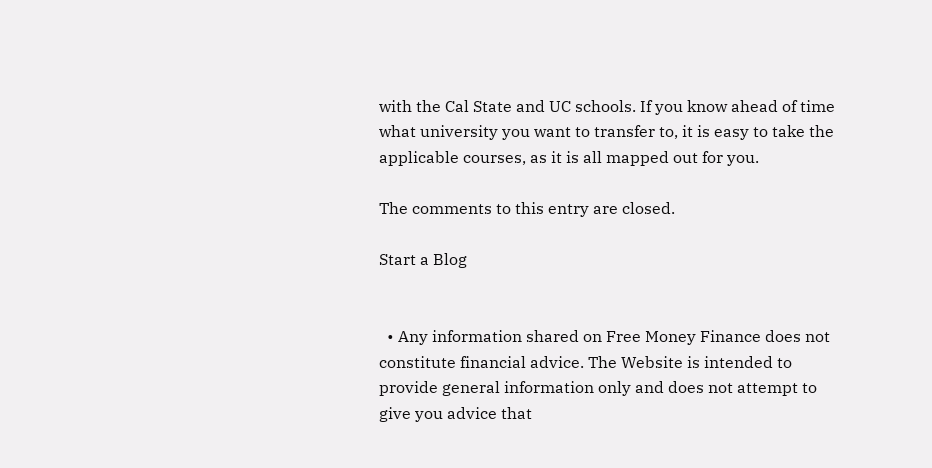with the Cal State and UC schools. If you know ahead of time what university you want to transfer to, it is easy to take the applicable courses, as it is all mapped out for you.

The comments to this entry are closed.

Start a Blog


  • Any information shared on Free Money Finance does not constitute financial advice. The Website is intended to provide general information only and does not attempt to give you advice that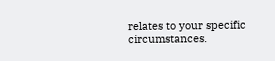relates to your specific circumstances.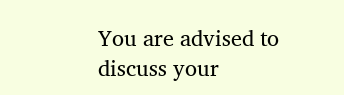You are advised to discuss your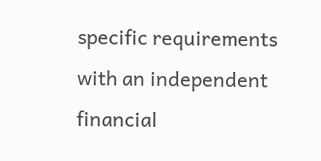specific requirements with an independent financial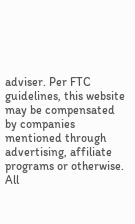adviser. Per FTC guidelines, this website may be compensated by companies mentioned through advertising, affiliate programs or otherwise. All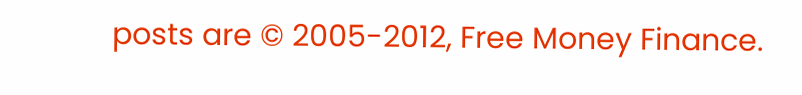posts are © 2005-2012, Free Money Finance.